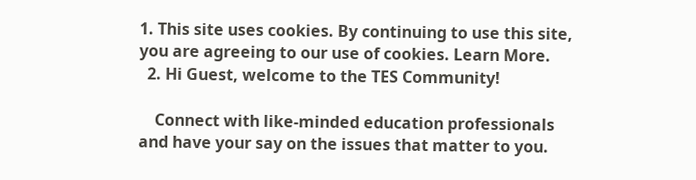1. This site uses cookies. By continuing to use this site, you are agreeing to our use of cookies. Learn More.
  2. Hi Guest, welcome to the TES Community!

    Connect with like-minded education professionals and have your say on the issues that matter to you.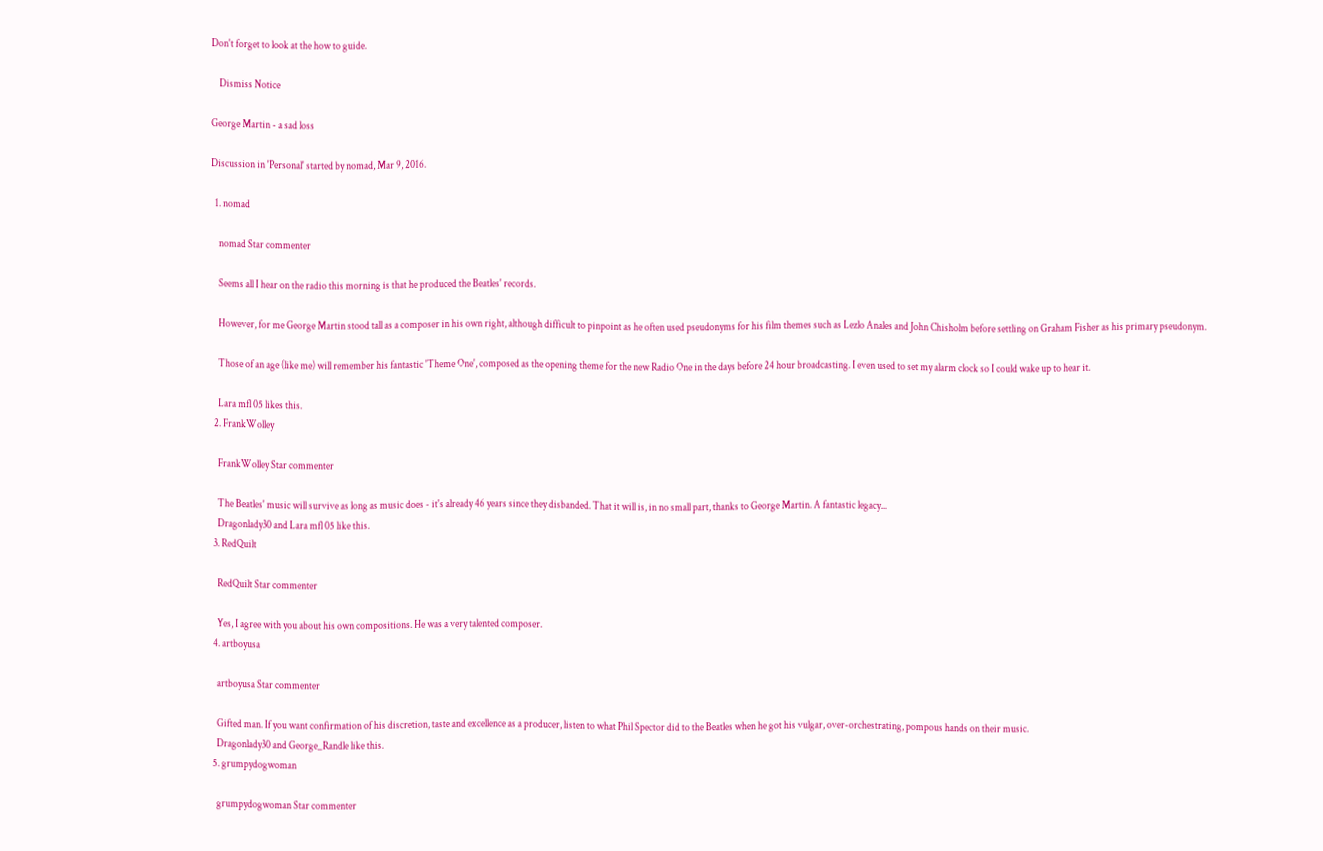Don't forget to look at the how to guide.

    Dismiss Notice

George Martin - a sad loss

Discussion in 'Personal' started by nomad, Mar 9, 2016.

  1. nomad

    nomad Star commenter

    Seems all I hear on the radio this morning is that he produced the Beatles' records.

    However, for me George Martin stood tall as a composer in his own right, although difficult to pinpoint as he often used pseudonyms for his film themes such as Lezlo Anales and John Chisholm before settling on Graham Fisher as his primary pseudonym.

    Those of an age (like me) will remember his fantastic 'Theme One', composed as the opening theme for the new Radio One in the days before 24 hour broadcasting. I even used to set my alarm clock so I could wake up to hear it.

    Lara mfl 05 likes this.
  2. FrankWolley

    FrankWolley Star commenter

    The Beatles' music will survive as long as music does - it's already 46 years since they disbanded. That it will is, in no small part, thanks to George Martin. A fantastic legacy...
    Dragonlady30 and Lara mfl 05 like this.
  3. RedQuilt

    RedQuilt Star commenter

    Yes, I agree with you about his own compositions. He was a very talented composer.
  4. artboyusa

    artboyusa Star commenter

    Gifted man. If you want confirmation of his discretion, taste and excellence as a producer, listen to what Phil Spector did to the Beatles when he got his vulgar, over-orchestrating, pompous hands on their music.
    Dragonlady30 and George_Randle like this.
  5. grumpydogwoman

    grumpydogwoman Star commenter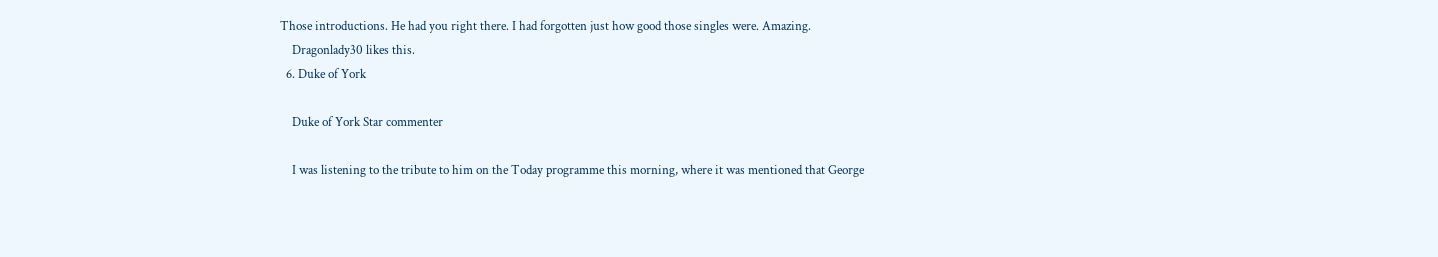Those introductions. He had you right there. I had forgotten just how good those singles were. Amazing.
    Dragonlady30 likes this.
  6. Duke of York

    Duke of York Star commenter

    I was listening to the tribute to him on the Today programme this morning, where it was mentioned that George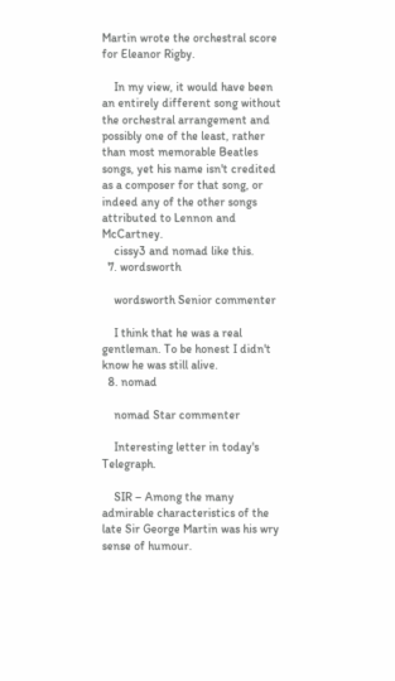Martin wrote the orchestral score for Eleanor Rigby.

    In my view, it would have been an entirely different song without the orchestral arrangement and possibly one of the least, rather than most memorable Beatles songs, yet his name isn't credited as a composer for that song, or indeed any of the other songs attributed to Lennon and McCartney.
    cissy3 and nomad like this.
  7. wordsworth

    wordsworth Senior commenter

    I think that he was a real gentleman. To be honest I didn't know he was still alive.
  8. nomad

    nomad Star commenter

    Interesting letter in today's Telegraph.

    SIR – Among the many admirable characteristics of the late Sir George Martin was his wry sense of humour.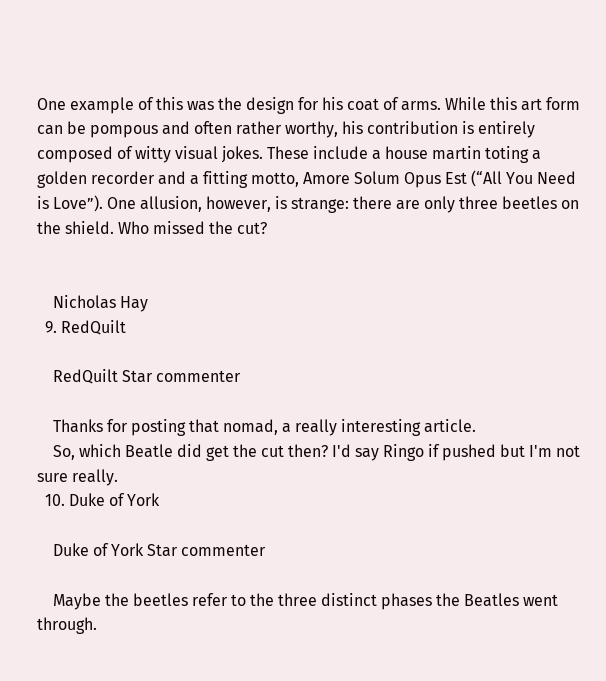One example of this was the design for his coat of arms. While this art form can be pompous and often rather worthy, his contribution is entirely composed of witty visual jokes. These include a house martin toting a golden recorder and a fitting motto, Amore Solum Opus Est (“All You Need is Love”). One allusion, however, is strange: there are only three beetles on the shield. Who missed the cut?


    Nicholas Hay
  9. RedQuilt

    RedQuilt Star commenter

    Thanks for posting that nomad, a really interesting article.
    So, which Beatle did get the cut then? I'd say Ringo if pushed but I'm not sure really.
  10. Duke of York

    Duke of York Star commenter

    Maybe the beetles refer to the three distinct phases the Beatles went through.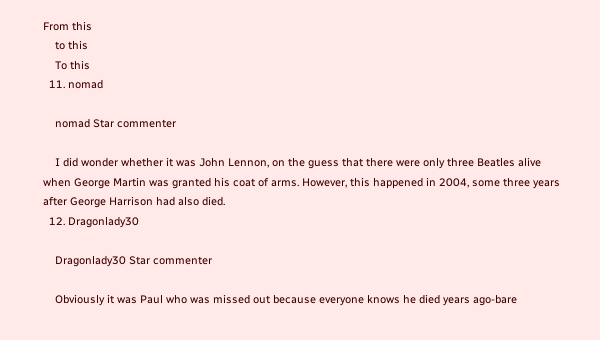From this
    to this
    To this
  11. nomad

    nomad Star commenter

    I did wonder whether it was John Lennon, on the guess that there were only three Beatles alive when George Martin was granted his coat of arms. However, this happened in 2004, some three years after George Harrison had also died.
  12. Dragonlady30

    Dragonlady30 Star commenter

    Obviously it was Paul who was missed out because everyone knows he died years ago-bare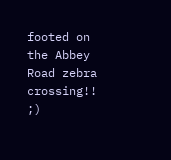footed on the Abbey Road zebra crossing!! ;)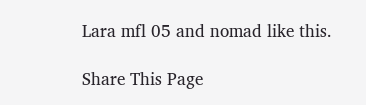Lara mfl 05 and nomad like this.

Share This Page